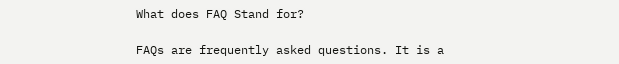What does FAQ Stand for?

FAQs are frequently asked questions. It is a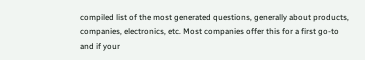compiled list of the most generated questions, generally about products, companies, electronics, etc. Most companies offer this for a first go-to and if your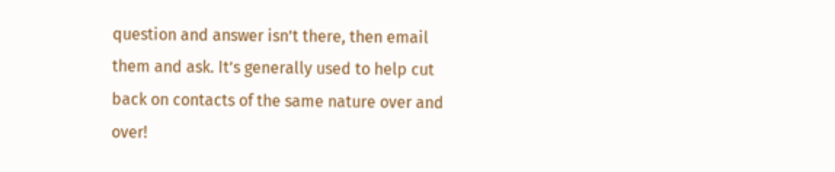question and answer isn’t there, then email them and ask. It’s generally used to help cut back on contacts of the same nature over and over!